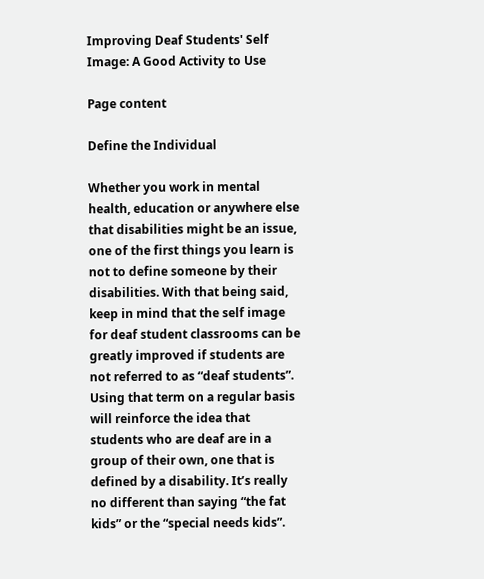Improving Deaf Students' Self Image: A Good Activity to Use

Page content

Define the Individual

Whether you work in mental health, education or anywhere else that disabilities might be an issue, one of the first things you learn is not to define someone by their disabilities. With that being said, keep in mind that the self image for deaf student classrooms can be greatly improved if students are not referred to as “deaf students”. Using that term on a regular basis will reinforce the idea that students who are deaf are in a group of their own, one that is defined by a disability. It’s really no different than saying “the fat kids” or the “special needs kids”.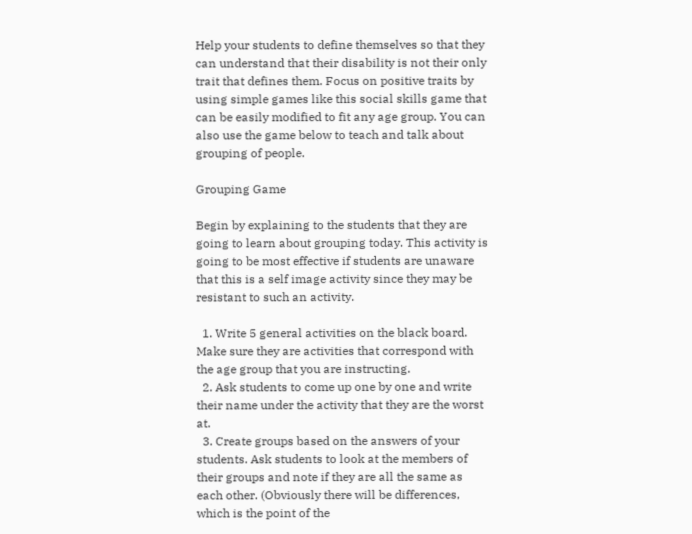Help your students to define themselves so that they can understand that their disability is not their only trait that defines them. Focus on positive traits by using simple games like this social skills game that can be easily modified to fit any age group. You can also use the game below to teach and talk about grouping of people.

Grouping Game

Begin by explaining to the students that they are going to learn about grouping today. This activity is going to be most effective if students are unaware that this is a self image activity since they may be resistant to such an activity.

  1. Write 5 general activities on the black board. Make sure they are activities that correspond with the age group that you are instructing.
  2. Ask students to come up one by one and write their name under the activity that they are the worst at.
  3. Create groups based on the answers of your students. Ask students to look at the members of their groups and note if they are all the same as each other. (Obviously there will be differences, which is the point of the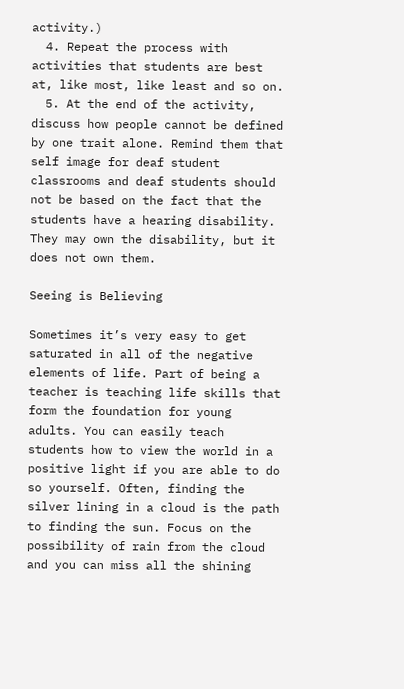activity.)
  4. Repeat the process with activities that students are best at, like most, like least and so on.
  5. At the end of the activity, discuss how people cannot be defined by one trait alone. Remind them that self image for deaf student classrooms and deaf students should not be based on the fact that the students have a hearing disability. They may own the disability, but it does not own them.

Seeing is Believing

Sometimes it’s very easy to get saturated in all of the negative elements of life. Part of being a teacher is teaching life skills that form the foundation for young adults. You can easily teach students how to view the world in a positive light if you are able to do so yourself. Often, finding the silver lining in a cloud is the path to finding the sun. Focus on the possibility of rain from the cloud and you can miss all the shining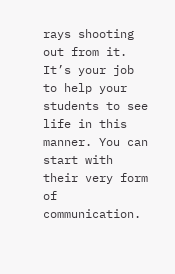rays shooting out from it. It’s your job to help your students to see life in this manner. You can start with their very form of communication.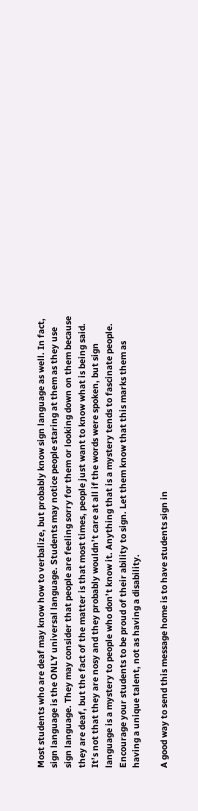Most students who are deaf may know how to verbalize, but probably know sign language as well. In fact, sign language is the ONLY universal language. Students may notice people staring at them as they use sign language. They may consider that people are feeling sorry for them or looking down on them because they are deaf, but the fact of the matter is that most times, people just want to know what is being said. It’s not that they are nosy and they probably wouldn’t care at all if the words were spoken, but sign language is a mystery to people who don’t know it. Anything that is a mystery tends to fascinate people. Encourage your students to be proud of their ability to sign. Let them know that this marks them as having a unique talent, not as having a disability.

A good way to send this message home is to have students sign in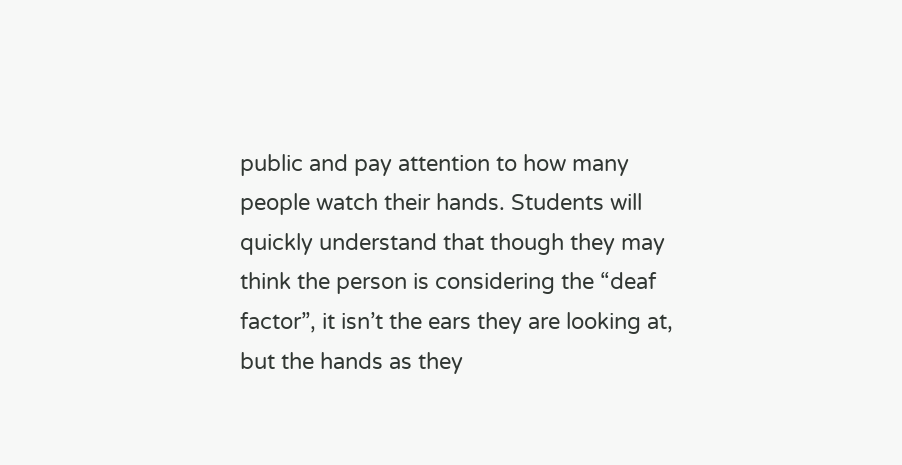public and pay attention to how many people watch their hands. Students will quickly understand that though they may think the person is considering the “deaf factor”, it isn’t the ears they are looking at, but the hands as they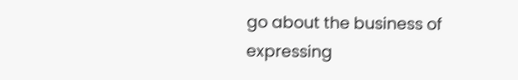go about the business of expressing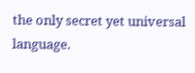the only secret yet universal language.